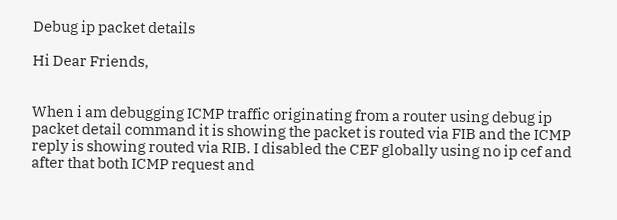Debug ip packet details

Hi Dear Friends,


When i am debugging ICMP traffic originating from a router using debug ip packet detail command it is showing the packet is routed via FIB and the ICMP reply is showing routed via RIB. I disabled the CEF globally using no ip cef and after that both ICMP request and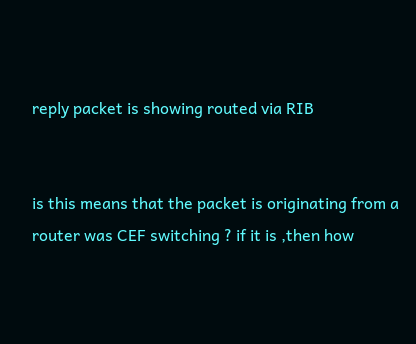reply packet is showing routed via RIB


is this means that the packet is originating from a router was CEF switching ? if it is ,then how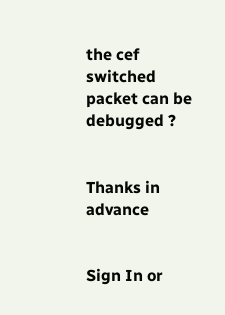the cef switched packet can be debugged ?


Thanks in advance


Sign In or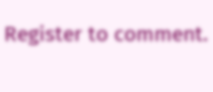Register to comment.